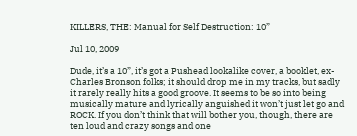KILLERS, THE: Manual for Self Destruction: 10”

Jul 10, 2009

Dude, it’s a 10”, it’s got a Pushead lookalike cover, a booklet, ex-Charles Bronson folks; it should drop me in my tracks, but sadly it rarely really hits a good groove. It seems to be so into being musically mature and lyrically anguished it won’t just let go and ROCK. If you don’t think that will bother you, though, there are ten loud and crazy songs and one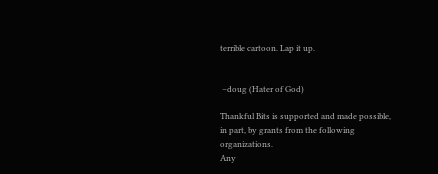terrible cartoon. Lap it up.


 –doug (Hater of God)

Thankful Bits is supported and made possible, in part, by grants from the following organizations.
Any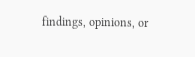findings, opinions, or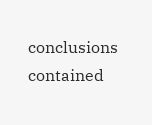conclusions contained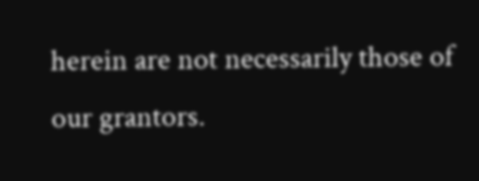herein are not necessarily those of our grantors.